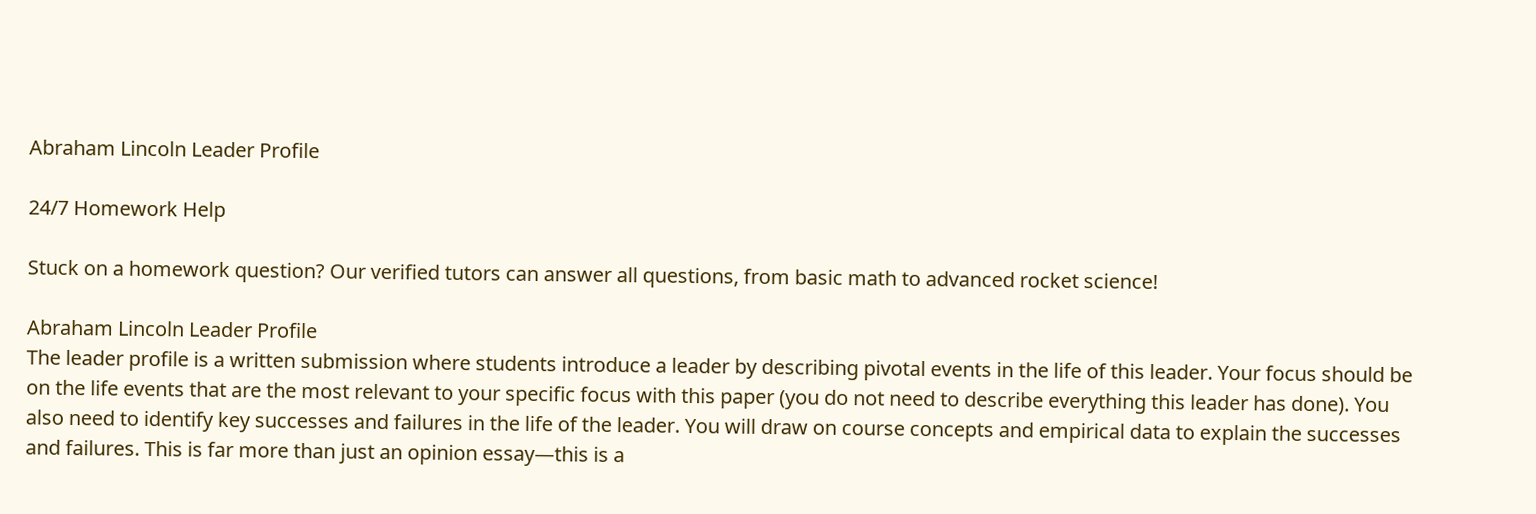Abraham Lincoln Leader Profile

24/7 Homework Help

Stuck on a homework question? Our verified tutors can answer all questions, from basic math to advanced rocket science!

Abraham Lincoln Leader Profile
The leader profile is a written submission where students introduce a leader by describing pivotal events in the life of this leader. Your focus should be on the life events that are the most relevant to your specific focus with this paper (you do not need to describe everything this leader has done). You also need to identify key successes and failures in the life of the leader. You will draw on course concepts and empirical data to explain the successes and failures. This is far more than just an opinion essay—this is a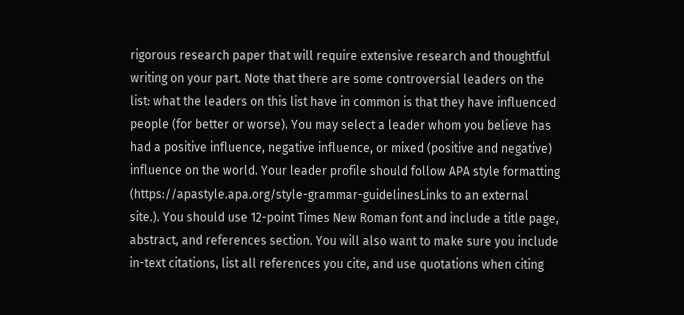rigorous research paper that will require extensive research and thoughtful writing on your part. Note that there are some controversial leaders on the list: what the leaders on this list have in common is that they have influenced people (for better or worse). You may select a leader whom you believe has had a positive influence, negative influence, or mixed (positive and negative) influence on the world. Your leader profile should follow APA style formatting (https://apastyle.apa.org/style-grammar-guidelinesLinks to an external site.). You should use 12-point Times New Roman font and include a title page, abstract, and references section. You will also want to make sure you include in-text citations, list all references you cite, and use quotations when citing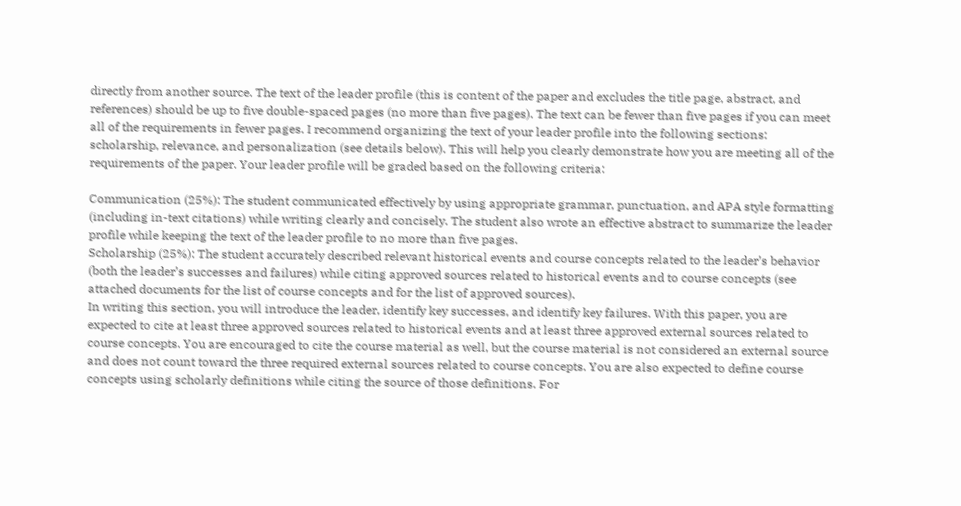directly from another source. The text of the leader profile (this is content of the paper and excludes the title page, abstract, and references) should be up to five double-spaced pages (no more than five pages). The text can be fewer than five pages if you can meet all of the requirements in fewer pages. I recommend organizing the text of your leader profile into the following sections: scholarship, relevance, and personalization (see details below). This will help you clearly demonstrate how you are meeting all of the requirements of the paper. Your leader profile will be graded based on the following criteria:

Communication (25%): The student communicated effectively by using appropriate grammar, punctuation, and APA style formatting (including in-text citations) while writing clearly and concisely. The student also wrote an effective abstract to summarize the leader profile while keeping the text of the leader profile to no more than five pages.
Scholarship (25%): The student accurately described relevant historical events and course concepts related to the leader’s behavior (both the leader’s successes and failures) while citing approved sources related to historical events and to course concepts (see attached documents for the list of course concepts and for the list of approved sources).
In writing this section, you will introduce the leader, identify key successes, and identify key failures. With this paper, you are expected to cite at least three approved sources related to historical events and at least three approved external sources related to course concepts. You are encouraged to cite the course material as well, but the course material is not considered an external source and does not count toward the three required external sources related to course concepts. You are also expected to define course concepts using scholarly definitions while citing the source of those definitions. For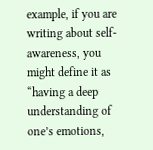example, if you are writing about self-awareness, you might define it as “having a deep understanding of one’s emotions,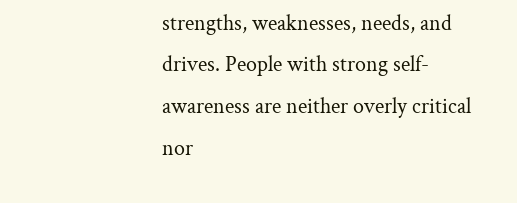strengths, weaknesses, needs, and drives. People with strong self-awareness are neither overly critical nor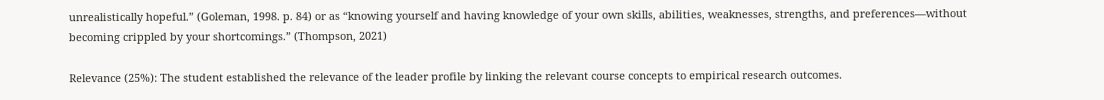unrealistically hopeful.” (Goleman, 1998. p. 84) or as “knowing yourself and having knowledge of your own skills, abilities, weaknesses, strengths, and preferences—without becoming crippled by your shortcomings.” (Thompson, 2021)

Relevance (25%): The student established the relevance of the leader profile by linking the relevant course concepts to empirical research outcomes.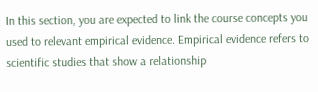In this section, you are expected to link the course concepts you used to relevant empirical evidence. Empirical evidence refers to scientific studies that show a relationship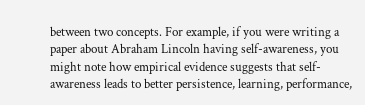between two concepts. For example, if you were writing a paper about Abraham Lincoln having self-awareness, you might note how empirical evidence suggests that self-awareness leads to better persistence, learning, performance,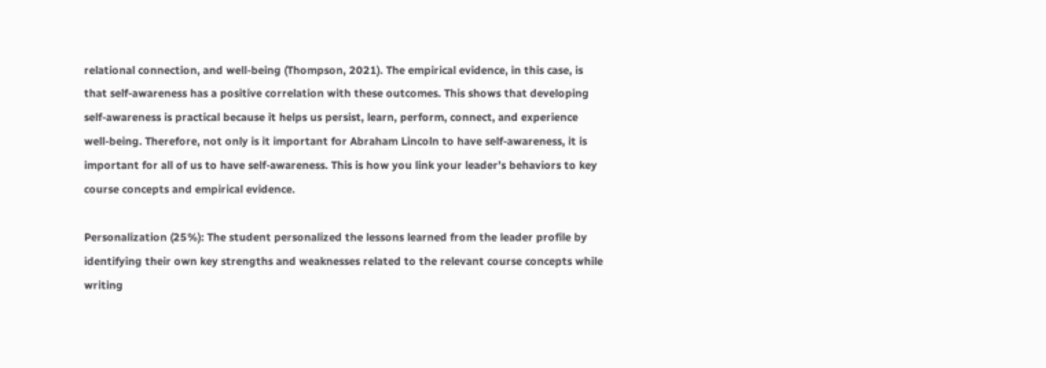relational connection, and well-being (Thompson, 2021). The empirical evidence, in this case, is that self-awareness has a positive correlation with these outcomes. This shows that developing self-awareness is practical because it helps us persist, learn, perform, connect, and experience well-being. Therefore, not only is it important for Abraham Lincoln to have self-awareness, it is important for all of us to have self-awareness. This is how you link your leader’s behaviors to key course concepts and empirical evidence.

Personalization (25%): The student personalized the lessons learned from the leader profile by identifying their own key strengths and weaknesses related to the relevant course concepts while writing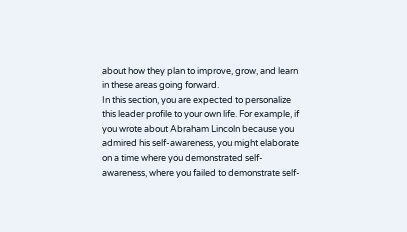about how they plan to improve, grow, and learn in these areas going forward.
In this section, you are expected to personalize this leader profile to your own life. For example, if you wrote about Abraham Lincoln because you admired his self-awareness, you might elaborate on a time where you demonstrated self-awareness, where you failed to demonstrate self-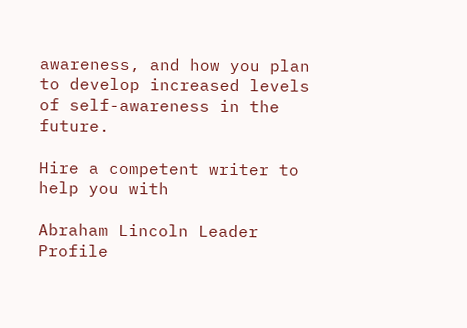awareness, and how you plan to develop increased levels of self-awareness in the future.

Hire a competent writer to help you with

Abraham Lincoln Leader Profile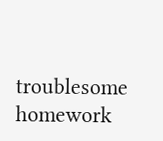troublesome homework